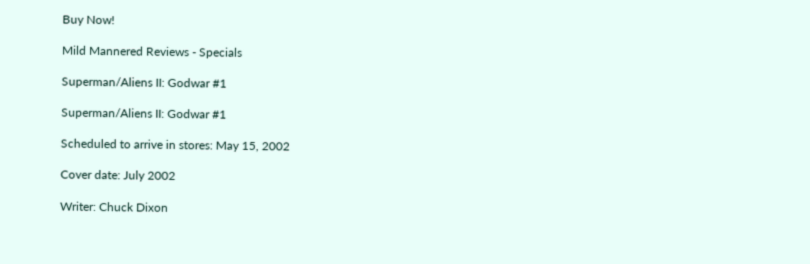Buy Now!

Mild Mannered Reviews - Specials

Superman/Aliens II: Godwar #1

Superman/Aliens II: Godwar #1

Scheduled to arrive in stores: May 15, 2002

Cover date: July 2002

Writer: Chuck Dixon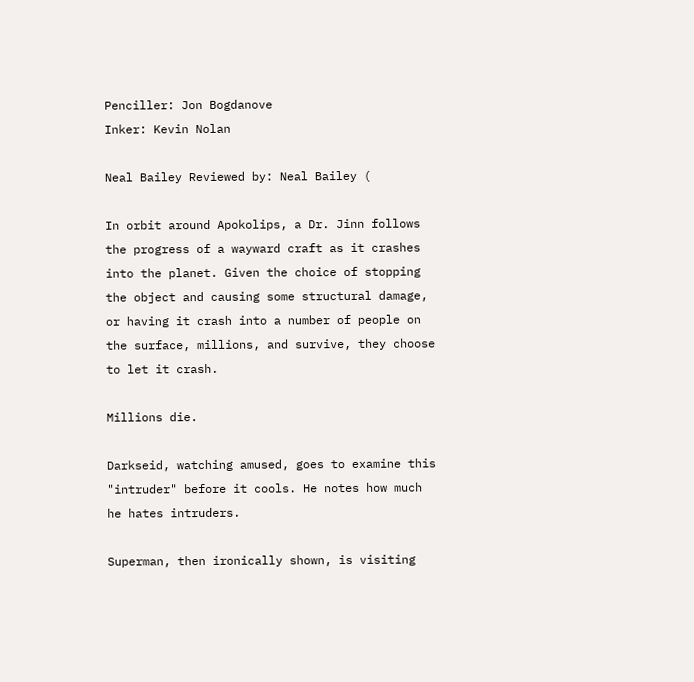Penciller: Jon Bogdanove
Inker: Kevin Nolan

Neal Bailey Reviewed by: Neal Bailey (

In orbit around Apokolips, a Dr. Jinn follows the progress of a wayward craft as it crashes into the planet. Given the choice of stopping the object and causing some structural damage, or having it crash into a number of people on the surface, millions, and survive, they choose to let it crash.

Millions die.

Darkseid, watching amused, goes to examine this "intruder" before it cools. He notes how much he hates intruders.

Superman, then ironically shown, is visiting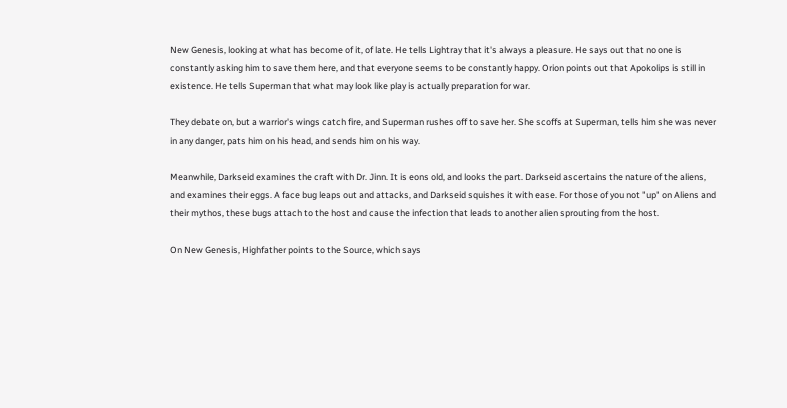New Genesis, looking at what has become of it, of late. He tells Lightray that it's always a pleasure. He says out that no one is constantly asking him to save them here, and that everyone seems to be constantly happy. Orion points out that Apokolips is still in existence. He tells Superman that what may look like play is actually preparation for war.

They debate on, but a warrior's wings catch fire, and Superman rushes off to save her. She scoffs at Superman, tells him she was never in any danger, pats him on his head, and sends him on his way.

Meanwhile, Darkseid examines the craft with Dr. Jinn. It is eons old, and looks the part. Darkseid ascertains the nature of the aliens, and examines their eggs. A face bug leaps out and attacks, and Darkseid squishes it with ease. For those of you not "up" on Aliens and their mythos, these bugs attach to the host and cause the infection that leads to another alien sprouting from the host.

On New Genesis, Highfather points to the Source, which says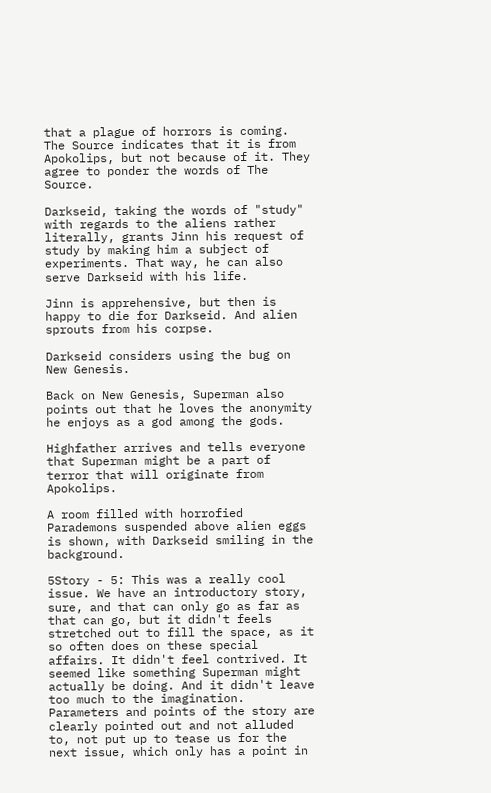that a plague of horrors is coming. The Source indicates that it is from Apokolips, but not because of it. They agree to ponder the words of The Source.

Darkseid, taking the words of "study" with regards to the aliens rather literally, grants Jinn his request of study by making him a subject of experiments. That way, he can also serve Darkseid with his life.

Jinn is apprehensive, but then is happy to die for Darkseid. And alien sprouts from his corpse.

Darkseid considers using the bug on New Genesis.

Back on New Genesis, Superman also points out that he loves the anonymity he enjoys as a god among the gods.

Highfather arrives and tells everyone that Superman might be a part of terror that will originate from Apokolips.

A room filled with horrofied Parademons suspended above alien eggs is shown, with Darkseid smiling in the background.

5Story - 5: This was a really cool issue. We have an introductory story, sure, and that can only go as far as that can go, but it didn't feels stretched out to fill the space, as it so often does on these special affairs. It didn't feel contrived. It seemed like something Superman might actually be doing. And it didn't leave too much to the imagination. Parameters and points of the story are clearly pointed out and not alluded to, not put up to tease us for the next issue, which only has a point in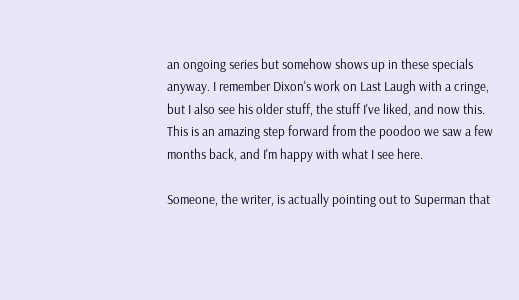an ongoing series but somehow shows up in these specials anyway. I remember Dixon's work on Last Laugh with a cringe, but I also see his older stuff, the stuff I've liked, and now this. This is an amazing step forward from the poodoo we saw a few months back, and I'm happy with what I see here.

Someone, the writer, is actually pointing out to Superman that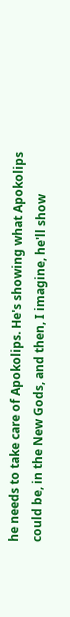he needs to take care of Apokolips. He's showing what Apokolips could be, in the New Gods, and then, I imagine, he'll show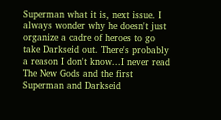Superman what it is, next issue. I always wonder why he doesn't just organize a cadre of heroes to go take Darkseid out. There's probably a reason I don't know...I never read The New Gods and the first Superman and Darkseid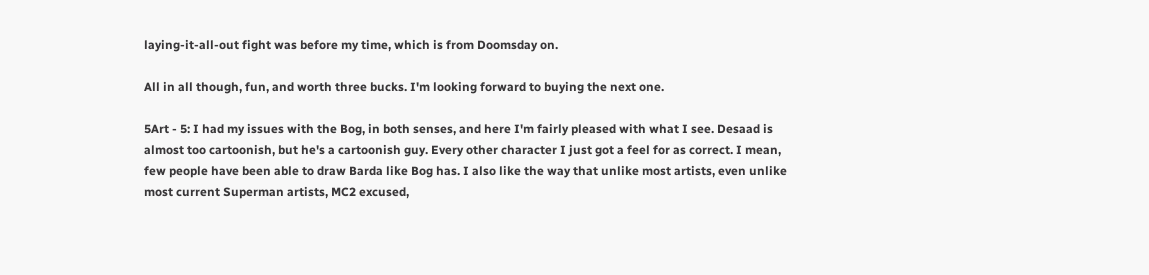laying-it-all-out fight was before my time, which is from Doomsday on.

All in all though, fun, and worth three bucks. I'm looking forward to buying the next one.

5Art - 5: I had my issues with the Bog, in both senses, and here I'm fairly pleased with what I see. Desaad is almost too cartoonish, but he's a cartoonish guy. Every other character I just got a feel for as correct. I mean, few people have been able to draw Barda like Bog has. I also like the way that unlike most artists, even unlike most current Superman artists, MC2 excused,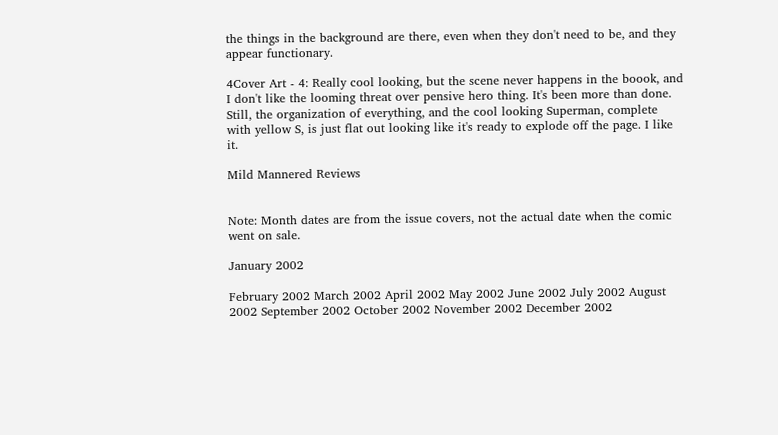the things in the background are there, even when they don't need to be, and they appear functionary.

4Cover Art - 4: Really cool looking, but the scene never happens in the boook, and I don't like the looming threat over pensive hero thing. It's been more than done. Still, the organization of everything, and the cool looking Superman, complete with yellow S, is just flat out looking like it's ready to explode off the page. I like it.

Mild Mannered Reviews


Note: Month dates are from the issue covers, not the actual date when the comic went on sale.

January 2002

February 2002 March 2002 April 2002 May 2002 June 2002 July 2002 August 2002 September 2002 October 2002 November 2002 December 2002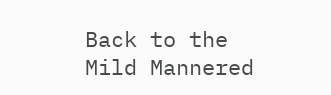Back to the Mild Mannered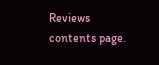Reviews contents page.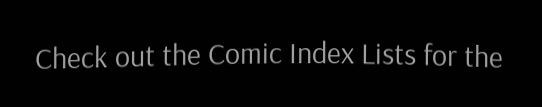Check out the Comic Index Lists for the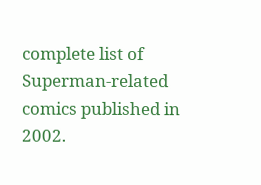complete list of Superman-related comics published in 2002.